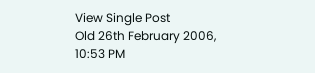View Single Post
Old 26th February 2006, 10:53 PM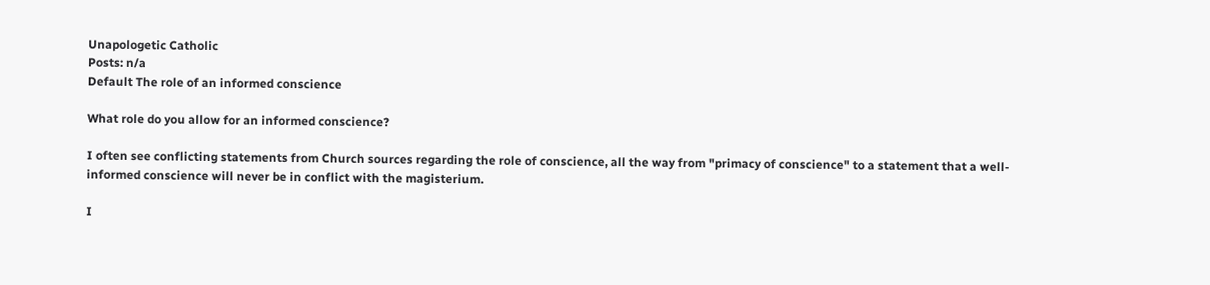Unapologetic Catholic
Posts: n/a
Default The role of an informed conscience

What role do you allow for an informed conscience?

I often see conflicting statements from Church sources regarding the role of conscience, all the way from "primacy of conscience" to a statement that a well-informed conscience will never be in conflict with the magisterium.

I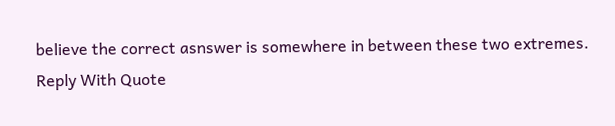believe the correct asnswer is somewhere in between these two extremes.
Reply With Quote